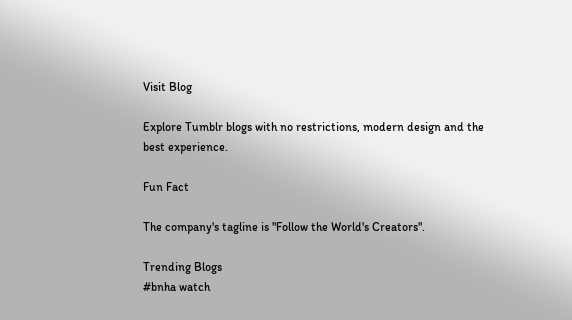Visit Blog

Explore Tumblr blogs with no restrictions, modern design and the best experience.

Fun Fact

The company's tagline is "Follow the World's Creators".

Trending Blogs
#bnha watch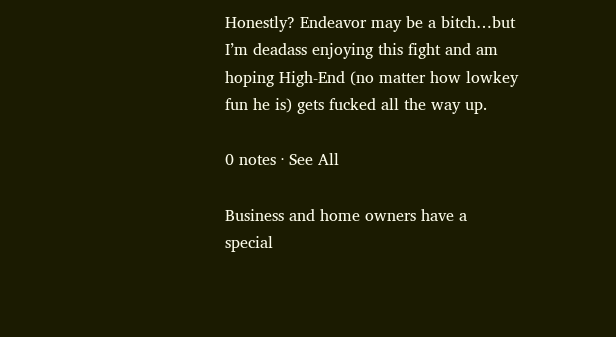Honestly? Endeavor may be a bitch…but I’m deadass enjoying this fight and am hoping High-End (no matter how lowkey fun he is) gets fucked all the way up.

0 notes · See All

Business and home owners have a special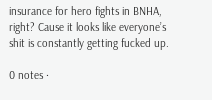insurance for hero fights in BNHA, right? Cause it looks like everyone’s shit is constantly getting fucked up.

0 notes ·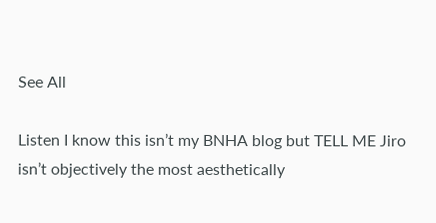See All

Listen I know this isn’t my BNHA blog but TELL ME Jiro isn’t objectively the most aesthetically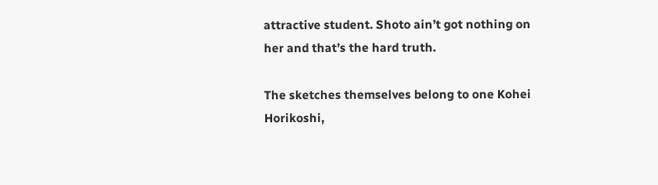attractive student. Shoto ain’t got nothing on her and that’s the hard truth.

The sketches themselves belong to one Kohei Horikoshi,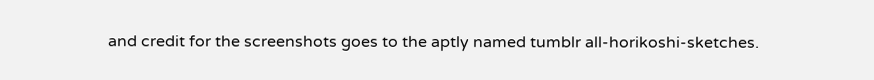and credit for the screenshots goes to the aptly named tumblr all-horikoshi-sketches.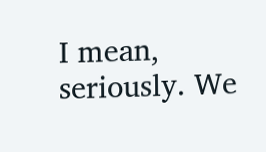I mean, seriously. We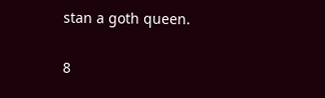stan a goth queen.

8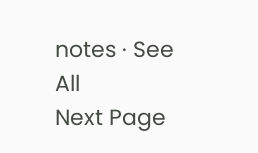notes · See All
Next Page